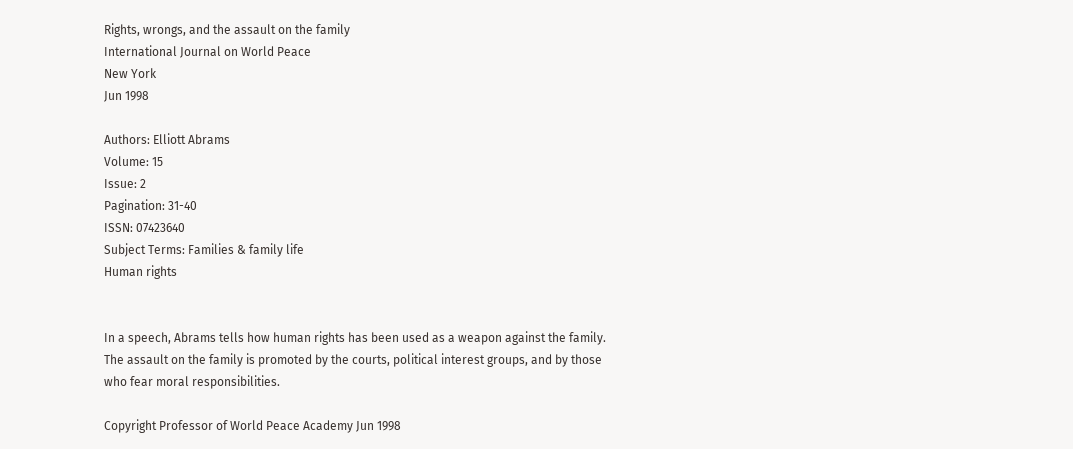Rights, wrongs, and the assault on the family
International Journal on World Peace
New York
Jun 1998

Authors: Elliott Abrams
Volume: 15
Issue: 2
Pagination: 31-40
ISSN: 07423640
Subject Terms: Families & family life
Human rights


In a speech, Abrams tells how human rights has been used as a weapon against the family. The assault on the family is promoted by the courts, political interest groups, and by those who fear moral responsibilities.

Copyright Professor of World Peace Academy Jun 1998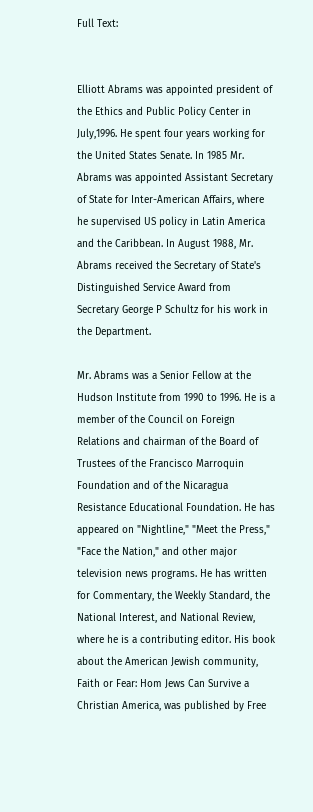Full Text:


Elliott Abrams was appointed president of the Ethics and Public Policy Center in July,1996. He spent four years working for the United States Senate. In 1985 Mr. Abrams was appointed Assistant Secretary of State for Inter-American Affairs, where he supervised US policy in Latin America and the Caribbean. In August 1988, Mr. Abrams received the Secretary of State's Distinguished Service Award from Secretary George P Schultz for his work in the Department.

Mr. Abrams was a Senior Fellow at the Hudson Institute from 1990 to 1996. He is a member of the Council on Foreign Relations and chairman of the Board of Trustees of the Francisco Marroquin Foundation and of the Nicaragua Resistance Educational Foundation. He has appeared on "Nightline," "Meet the Press," "Face the Nation," and other major television news programs. He has written for Commentary, the Weekly Standard, the National Interest, and National Review, where he is a contributing editor. His book about the American Jewish community, Faith or Fear: Hom Jews Can Survive a Christian America, was published by Free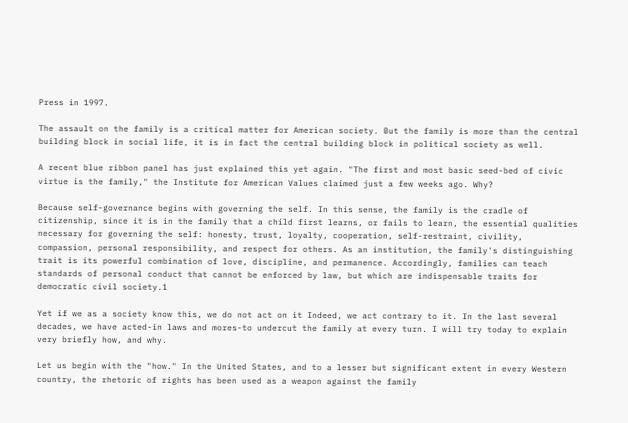Press in 1997.

The assault on the family is a critical matter for American society. But the family is more than the central building block in social life, it is in fact the central building block in political society as well.

A recent blue ribbon panel has just explained this yet again. "The first and most basic seed-bed of civic virtue is the family," the Institute for American Values claimed just a few weeks ago. Why?

Because self-governance begins with governing the self. In this sense, the family is the cradle of citizenship, since it is in the family that a child first learns, or fails to learn, the essential qualities necessary for governing the self: honesty, trust, loyalty, cooperation, self-restraint, civility, compassion, personal responsibility, and respect for others. As an institution, the family's distinguishing trait is its powerful combination of love, discipline, and permanence. Accordingly, families can teach standards of personal conduct that cannot be enforced by law, but which are indispensable traits for democratic civil society.1

Yet if we as a society know this, we do not act on it Indeed, we act contrary to it. In the last several decades, we have acted-in laws and mores-to undercut the family at every turn. I will try today to explain very briefly how, and why.

Let us begin with the "how." In the United States, and to a lesser but significant extent in every Western country, the rhetoric of rights has been used as a weapon against the family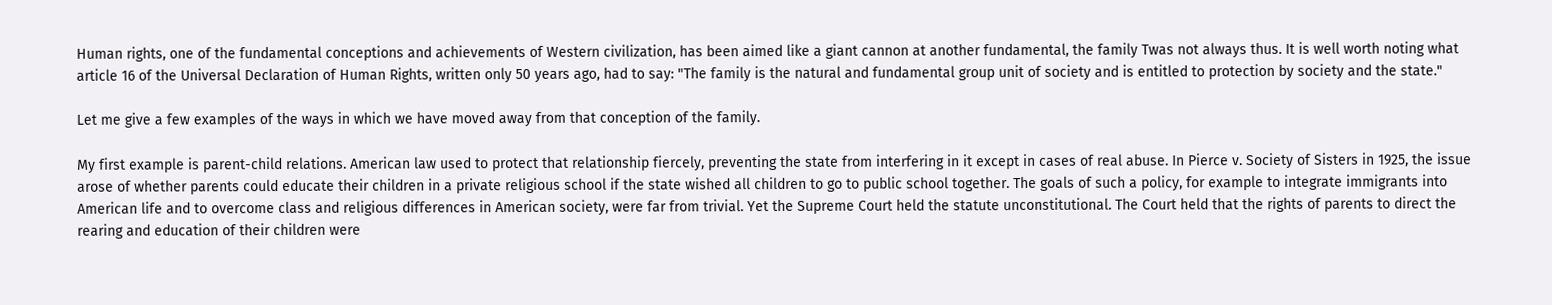Human rights, one of the fundamental conceptions and achievements of Western civilization, has been aimed like a giant cannon at another fundamental, the family Twas not always thus. It is well worth noting what article 16 of the Universal Declaration of Human Rights, written only 50 years ago, had to say: "The family is the natural and fundamental group unit of society and is entitled to protection by society and the state."

Let me give a few examples of the ways in which we have moved away from that conception of the family.

My first example is parent-child relations. American law used to protect that relationship fiercely, preventing the state from interfering in it except in cases of real abuse. In Pierce v. Society of Sisters in 1925, the issue arose of whether parents could educate their children in a private religious school if the state wished all children to go to public school together. The goals of such a policy, for example to integrate immigrants into American life and to overcome class and religious differences in American society, were far from trivial. Yet the Supreme Court held the statute unconstitutional. The Court held that the rights of parents to direct the rearing and education of their children were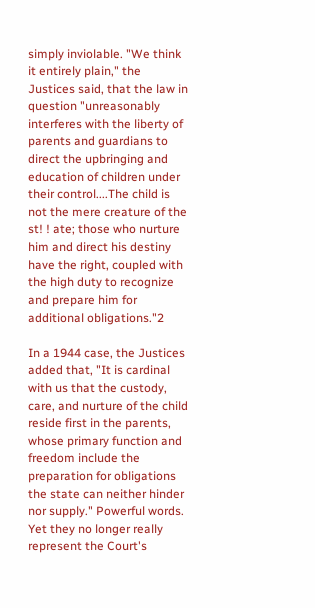simply inviolable. "We think it entirely plain," the Justices said, that the law in question "unreasonably interferes with the liberty of parents and guardians to direct the upbringing and education of children under their control....The child is not the mere creature of the st! ! ate; those who nurture him and direct his destiny have the right, coupled with the high duty to recognize and prepare him for additional obligations."2

In a 1944 case, the Justices added that, "It is cardinal with us that the custody, care, and nurture of the child reside first in the parents, whose primary function and freedom include the preparation for obligations the state can neither hinder nor supply." Powerful words. Yet they no longer really represent the Court's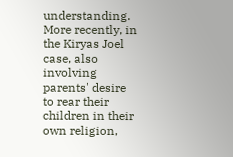understanding. More recently, in the Kiryas Joel case, also involving parents' desire to rear their children in their own religion,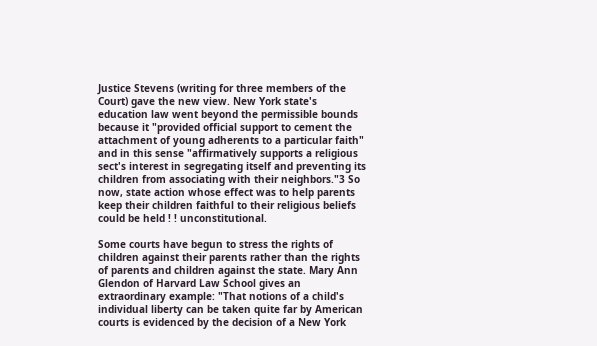Justice Stevens (writing for three members of the Court) gave the new view. New York state's education law went beyond the permissible bounds because it "provided official support to cement the attachment of young adherents to a particular faith" and in this sense "affirmatively supports a religious sect's interest in segregating itself and preventing its children from associating with their neighbors."3 So now, state action whose effect was to help parents keep their children faithful to their religious beliefs could be held ! ! unconstitutional.

Some courts have begun to stress the rights of children against their parents rather than the rights of parents and children against the state. Mary Ann Glendon of Harvard Law School gives an extraordinary example: "That notions of a child's individual liberty can be taken quite far by American courts is evidenced by the decision of a New York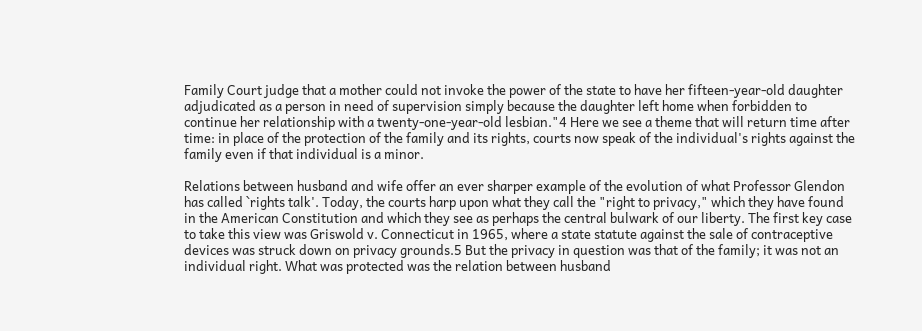Family Court judge that a mother could not invoke the power of the state to have her fifteen-year-old daughter adjudicated as a person in need of supervision simply because the daughter left home when forbidden to continue her relationship with a twenty-one-year-old lesbian."4 Here we see a theme that will return time after time: in place of the protection of the family and its rights, courts now speak of the individual's rights against the family even if that individual is a minor.

Relations between husband and wife offer an ever sharper example of the evolution of what Professor Glendon has called `rights talk'. Today, the courts harp upon what they call the "right to privacy," which they have found in the American Constitution and which they see as perhaps the central bulwark of our liberty. The first key case to take this view was Griswold v. Connecticut in 1965, where a state statute against the sale of contraceptive devices was struck down on privacy grounds.5 But the privacy in question was that of the family; it was not an individual right. What was protected was the relation between husband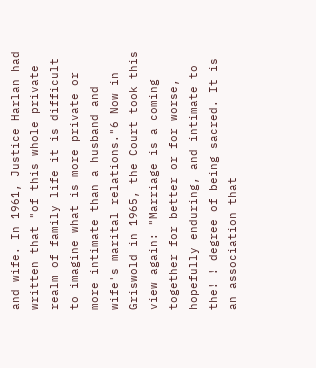and wife. In 1961, Justice Harlan had written that "of this whole private realm of family life it is difficult to imagine what is more private or more intimate than a husband and wife's marital relations."6 Now in Griswold in 1965, the Court took this view again: "Marriage is a coming together for better or for worse, hopefully enduring, and intimate to the! ! degree of being sacred. It is an association that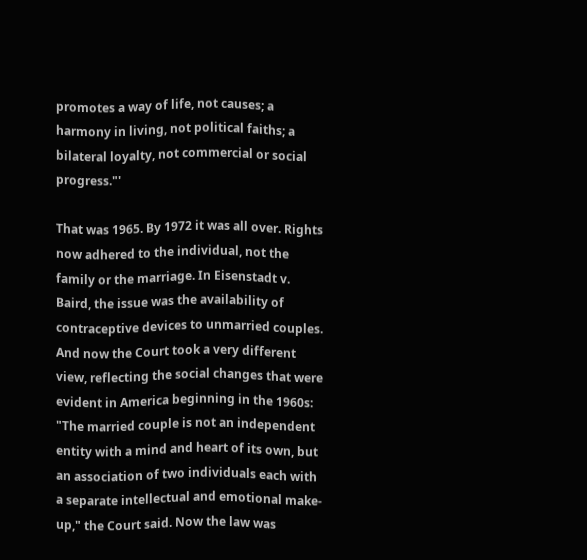promotes a way of life, not causes; a harmony in living, not political faiths; a bilateral loyalty, not commercial or social progress."'

That was 1965. By 1972 it was all over. Rights now adhered to the individual, not the family or the marriage. In Eisenstadt v. Baird, the issue was the availability of contraceptive devices to unmarried couples. And now the Court took a very different view, reflecting the social changes that were evident in America beginning in the 1960s: "The married couple is not an independent entity with a mind and heart of its own, but an association of two individuals each with a separate intellectual and emotional make-up," the Court said. Now the law was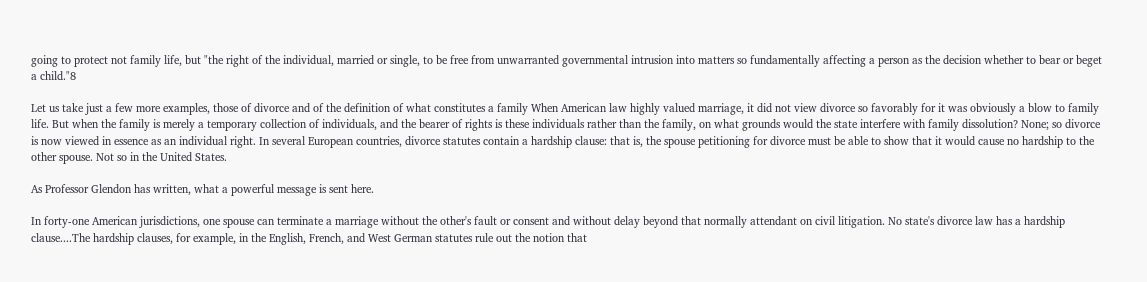going to protect not family life, but "the right of the individual, married or single, to be free from unwarranted governmental intrusion into matters so fundamentally affecting a person as the decision whether to bear or beget a child."8

Let us take just a few more examples, those of divorce and of the definition of what constitutes a family When American law highly valued marriage, it did not view divorce so favorably for it was obviously a blow to family life. But when the family is merely a temporary collection of individuals, and the bearer of rights is these individuals rather than the family, on what grounds would the state interfere with family dissolution? None; so divorce is now viewed in essence as an individual right. In several European countries, divorce statutes contain a hardship clause: that is, the spouse petitioning for divorce must be able to show that it would cause no hardship to the other spouse. Not so in the United States.

As Professor Glendon has written, what a powerful message is sent here.

In forty-one American jurisdictions, one spouse can terminate a marriage without the other's fault or consent and without delay beyond that normally attendant on civil litigation. No state's divorce law has a hardship clause....The hardship clauses, for example, in the English, French, and West German statutes rule out the notion that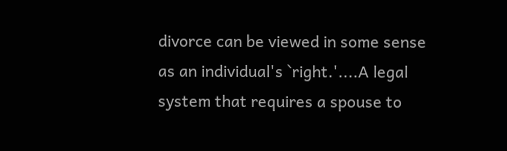divorce can be viewed in some sense as an individual's `right.'....A legal system that requires a spouse to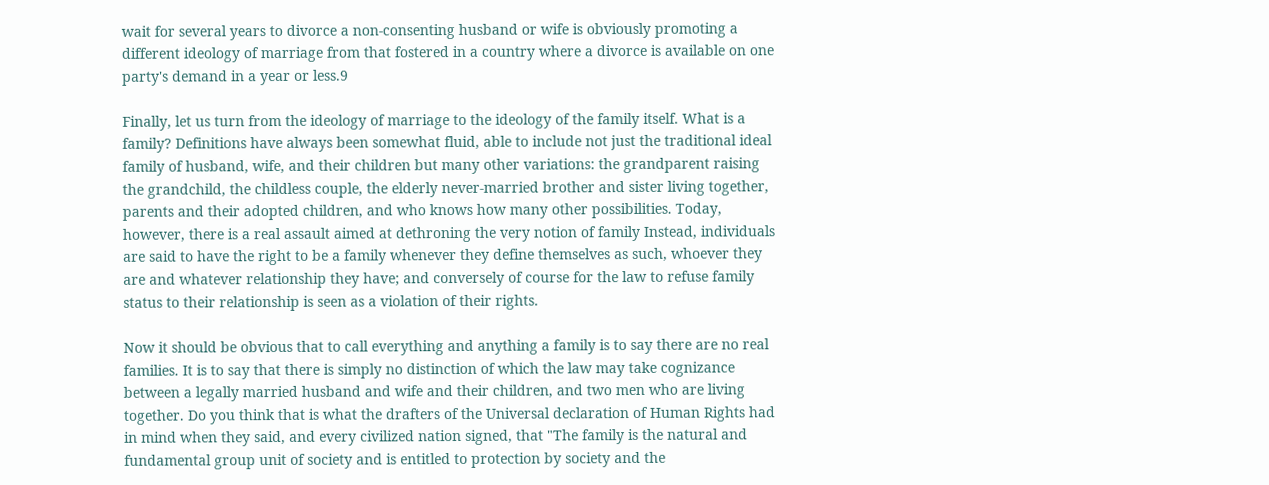wait for several years to divorce a non-consenting husband or wife is obviously promoting a different ideology of marriage from that fostered in a country where a divorce is available on one party's demand in a year or less.9

Finally, let us turn from the ideology of marriage to the ideology of the family itself. What is a family? Definitions have always been somewhat fluid, able to include not just the traditional ideal family of husband, wife, and their children but many other variations: the grandparent raising the grandchild, the childless couple, the elderly never-married brother and sister living together, parents and their adopted children, and who knows how many other possibilities. Today, however, there is a real assault aimed at dethroning the very notion of family Instead, individuals are said to have the right to be a family whenever they define themselves as such, whoever they are and whatever relationship they have; and conversely of course for the law to refuse family status to their relationship is seen as a violation of their rights.

Now it should be obvious that to call everything and anything a family is to say there are no real families. It is to say that there is simply no distinction of which the law may take cognizance between a legally married husband and wife and their children, and two men who are living together. Do you think that is what the drafters of the Universal declaration of Human Rights had in mind when they said, and every civilized nation signed, that "The family is the natural and fundamental group unit of society and is entitled to protection by society and the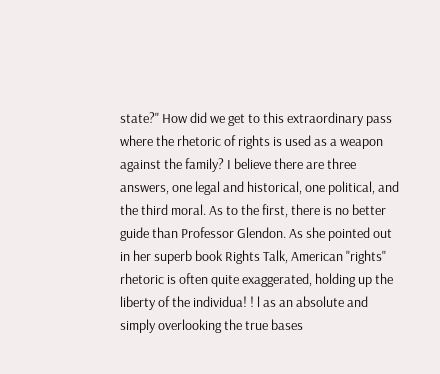state?" How did we get to this extraordinary pass where the rhetoric of rights is used as a weapon against the family? I believe there are three answers, one legal and historical, one political, and the third moral. As to the first, there is no better guide than Professor Glendon. As she pointed out in her superb book Rights Talk, American "rights" rhetoric is often quite exaggerated, holding up the liberty of the individua! ! l as an absolute and simply overlooking the true bases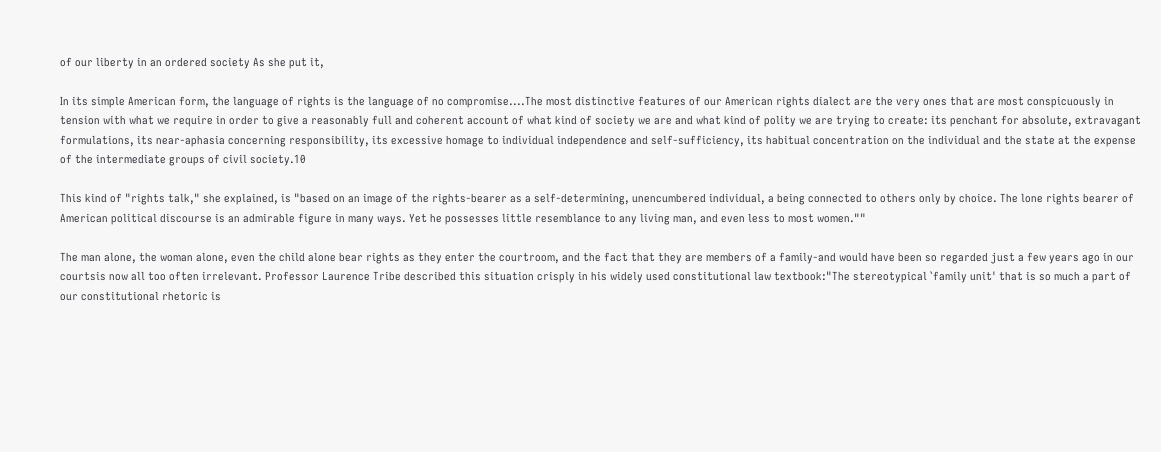of our liberty in an ordered society As she put it,

In its simple American form, the language of rights is the language of no compromise....The most distinctive features of our American rights dialect are the very ones that are most conspicuously in tension with what we require in order to give a reasonably full and coherent account of what kind of society we are and what kind of polity we are trying to create: its penchant for absolute, extravagant formulations, its near-aphasia concerning responsibility, its excessive homage to individual independence and self-sufficiency, its habitual concentration on the individual and the state at the expense of the intermediate groups of civil society.10

This kind of "rights talk," she explained, is "based on an image of the rights-bearer as a self-determining, unencumbered individual, a being connected to others only by choice. The lone rights bearer of American political discourse is an admirable figure in many ways. Yet he possesses little resemblance to any living man, and even less to most women.""

The man alone, the woman alone, even the child alone bear rights as they enter the courtroom, and the fact that they are members of a family-and would have been so regarded just a few years ago in our courtsis now all too often irrelevant. Professor Laurence Tribe described this situation crisply in his widely used constitutional law textbook:"The stereotypical `family unit' that is so much a part of our constitutional rhetoric is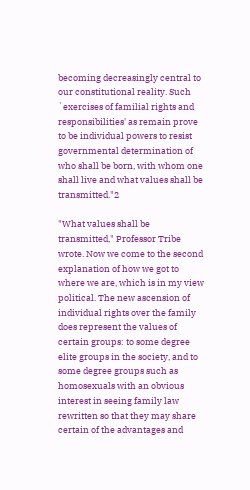becoming decreasingly central to our constitutional reality. Such `exercises of familial rights and responsibilities' as remain prove to be individual powers to resist governmental determination of who shall be born, with whom one shall live and what values shall be transmitted."2

"What values shall be transmitted," Professor Tribe wrote. Now we come to the second explanation of how we got to where we are, which is in my view political. The new ascension of individual rights over the family does represent the values of certain groups: to some degree elite groups in the society, and to some degree groups such as homosexuals with an obvious interest in seeing family law rewritten so that they may share certain of the advantages and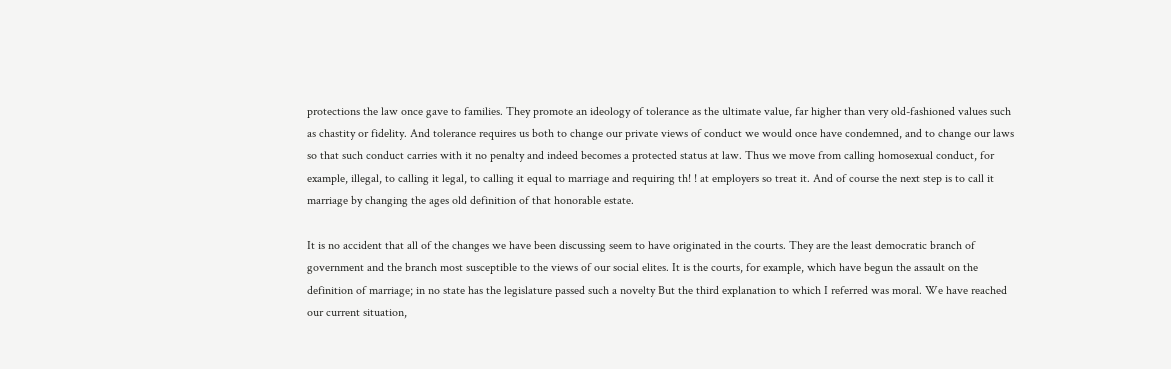protections the law once gave to families. They promote an ideology of tolerance as the ultimate value, far higher than very old-fashioned values such as chastity or fidelity. And tolerance requires us both to change our private views of conduct we would once have condemned, and to change our laws so that such conduct carries with it no penalty and indeed becomes a protected status at law. Thus we move from calling homosexual conduct, for example, illegal, to calling it legal, to calling it equal to marriage and requiring th! ! at employers so treat it. And of course the next step is to call it marriage by changing the ages old definition of that honorable estate.

It is no accident that all of the changes we have been discussing seem to have originated in the courts. They are the least democratic branch of government and the branch most susceptible to the views of our social elites. It is the courts, for example, which have begun the assault on the definition of marriage; in no state has the legislature passed such a novelty But the third explanation to which I referred was moral. We have reached our current situation,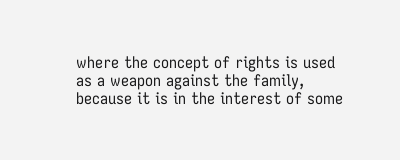where the concept of rights is used as a weapon against the family, because it is in the interest of some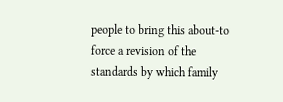people to bring this about-to force a revision of the standards by which family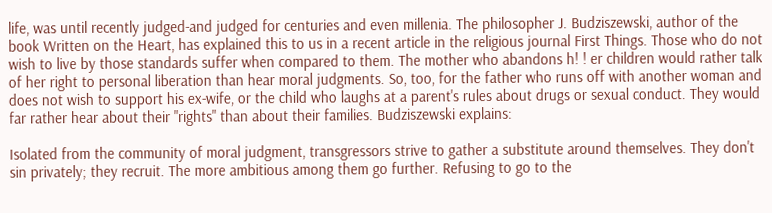life, was until recently judged-and judged for centuries and even millenia. The philosopher J. Budziszewski, author of the book Written on the Heart, has explained this to us in a recent article in the religious journal First Things. Those who do not wish to live by those standards suffer when compared to them. The mother who abandons h! ! er children would rather talk of her right to personal liberation than hear moral judgments. So, too, for the father who runs off with another woman and does not wish to support his ex-wife, or the child who laughs at a parent's rules about drugs or sexual conduct. They would far rather hear about their "rights" than about their families. Budziszewski explains:

Isolated from the community of moral judgment, transgressors strive to gather a substitute around themselves. They don't sin privately; they recruit. The more ambitious among them go further. Refusing to go to the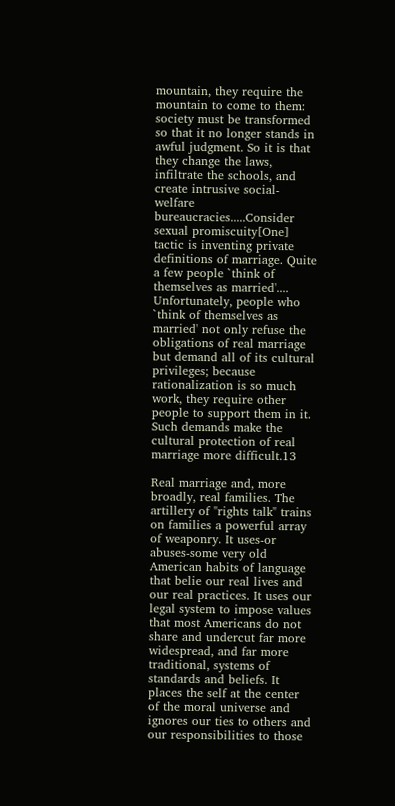mountain, they require the mountain to come to them: society must be transformed so that it no longer stands in awful judgment. So it is that they change the laws, infiltrate the schools, and create intrusive social-welfare bureaucracies.....Consider sexual promiscuity[One] tactic is inventing private definitions of marriage. Quite a few people `think of themselves as married'.... Unfortunately, people who `think of themselves as married' not only refuse the obligations of real marriage but demand all of its cultural privileges; because rationalization is so much work, they require other people to support them in it. Such demands make the cultural protection of real marriage more difficult.13

Real marriage and, more broadly, real families. The artillery of "rights talk" trains on families a powerful array of weaponry. It uses-or abuses-some very old American habits of language that belie our real lives and our real practices. It uses our legal system to impose values that most Americans do not share and undercut far more widespread, and far more traditional, systems of standards and beliefs. It places the self at the center of the moral universe and ignores our ties to others and our responsibilities to those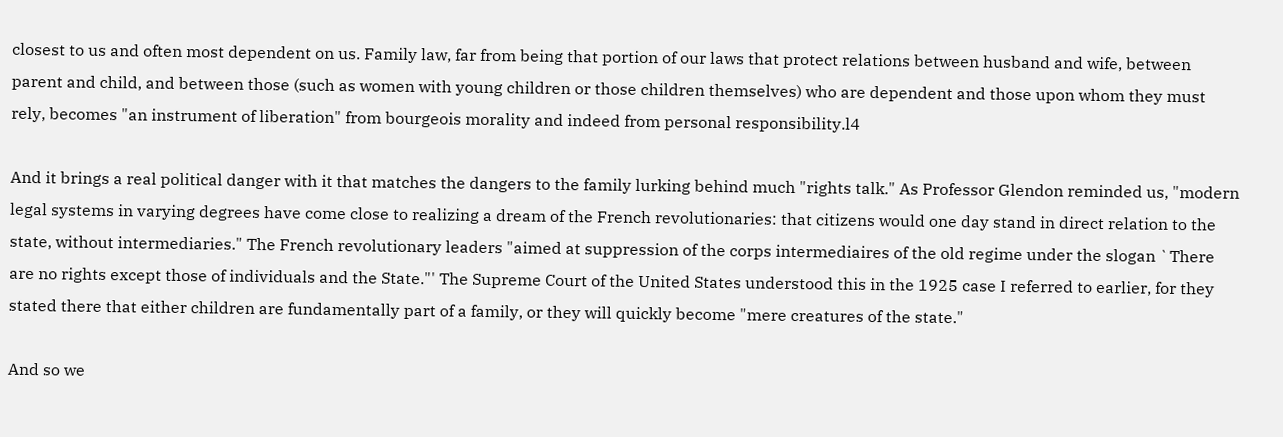closest to us and often most dependent on us. Family law, far from being that portion of our laws that protect relations between husband and wife, between parent and child, and between those (such as women with young children or those children themselves) who are dependent and those upon whom they must rely, becomes "an instrument of liberation" from bourgeois morality and indeed from personal responsibility.l4

And it brings a real political danger with it that matches the dangers to the family lurking behind much "rights talk." As Professor Glendon reminded us, "modern legal systems in varying degrees have come close to realizing a dream of the French revolutionaries: that citizens would one day stand in direct relation to the state, without intermediaries." The French revolutionary leaders "aimed at suppression of the corps intermediaires of the old regime under the slogan `There are no rights except those of individuals and the State."' The Supreme Court of the United States understood this in the 1925 case I referred to earlier, for they stated there that either children are fundamentally part of a family, or they will quickly become "mere creatures of the state."

And so we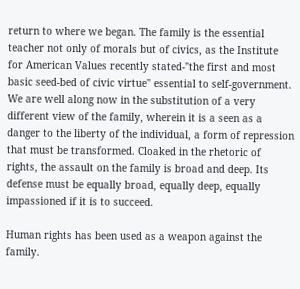return to where we began. The family is the essential teacher not only of morals but of civics, as the Institute for American Values recently stated-"the first and most basic seed-bed of civic virtue" essential to self-government. We are well along now in the substitution of a very different view of the family, wherein it is a seen as a danger to the liberty of the individual, a form of repression that must be transformed. Cloaked in the rhetoric of rights, the assault on the family is broad and deep. Its defense must be equally broad, equally deep, equally impassioned if it is to succeed.

Human rights has been used as a weapon against the family.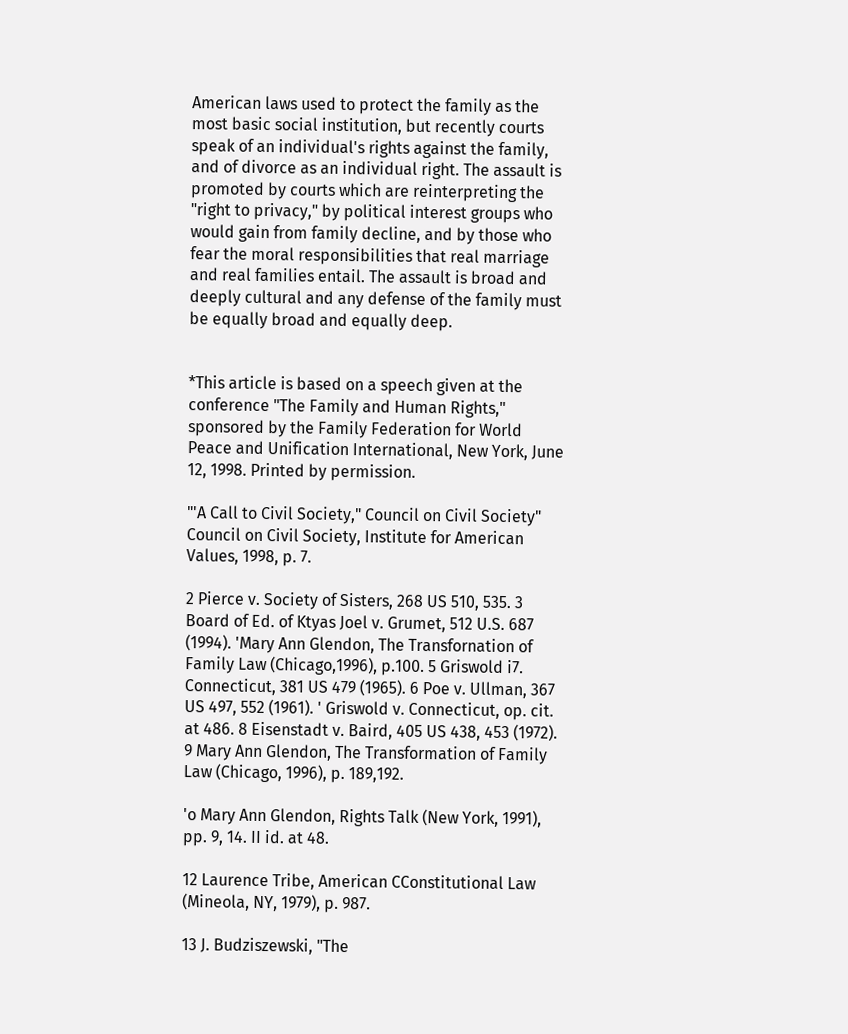American laws used to protect the family as the most basic social institution, but recently courts speak of an individual's rights against the family, and of divorce as an individual right. The assault is promoted by courts which are reinterpreting the "right to privacy," by political interest groups who would gain from family decline, and by those who fear the moral responsibilities that real marriage and real families entail. The assault is broad and deeply cultural and any defense of the family must be equally broad and equally deep.


*This article is based on a speech given at the conference "The Family and Human Rights," sponsored by the Family Federation for World Peace and Unification International, New York, June 12, 1998. Printed by permission.

"'A Call to Civil Society," Council on Civil Society" Council on Civil Society, Institute for American Values, 1998, p. 7.

2 Pierce v. Society of Sisters, 268 US 510, 535. 3 Board of Ed. of Ktyas Joel v. Grumet, 512 U.S. 687 (1994). 'Mary Ann Glendon, The Transfornation of Family Law (Chicago,1996), p.100. 5 Griswold i7. Connecticut, 381 US 479 (1965). 6 Poe v. Ullman, 367 US 497, 552 (1961). ' Griswold v. Connecticut, op. cit. at 486. 8 Eisenstadt v. Baird, 405 US 438, 453 (1972). 9 Mary Ann Glendon, The Transformation of Family Law (Chicago, 1996), p. 189,192.

'o Mary Ann Glendon, Rights Talk (New York, 1991), pp. 9, 14. II id. at 48.

12 Laurence Tribe, American CConstitutional Law (Mineola, NY, 1979), p. 987.

13 J. Budziszewski, "The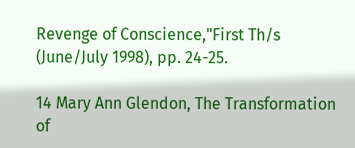Revenge of Conscience,"First Th/s (June/July 1998), pp. 24-25.

14 Mary Ann Glendon, The Transformation of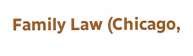Family Law (Chicago,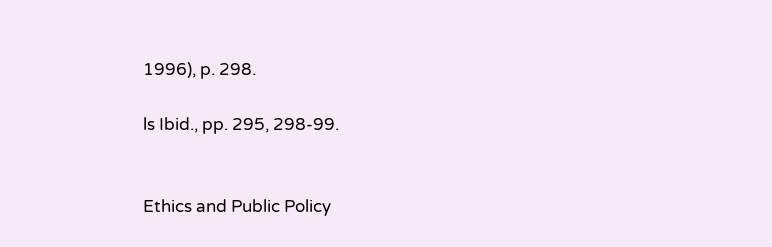1996), p. 298.

ls Ibid., pp. 295, 298-99.


Ethics and Public Policy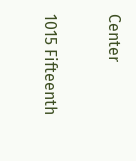Center

1015 Fifteenth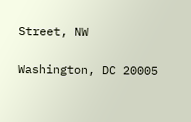Street, NW

Washington, DC 20005